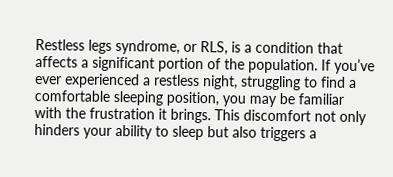Restless legs syndrome, or RLS, is a condition that affects a significant portion of the population. If you’ve ever experienced a restless night, struggling to find a comfortable sleeping position, you may be familiar with the frustration it brings. This discomfort not only hinders your ability to sleep but also triggers a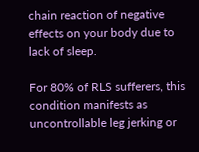chain reaction of negative effects on your body due to lack of sleep.

For 80% of RLS sufferers, this condition manifests as uncontrollable leg jerking or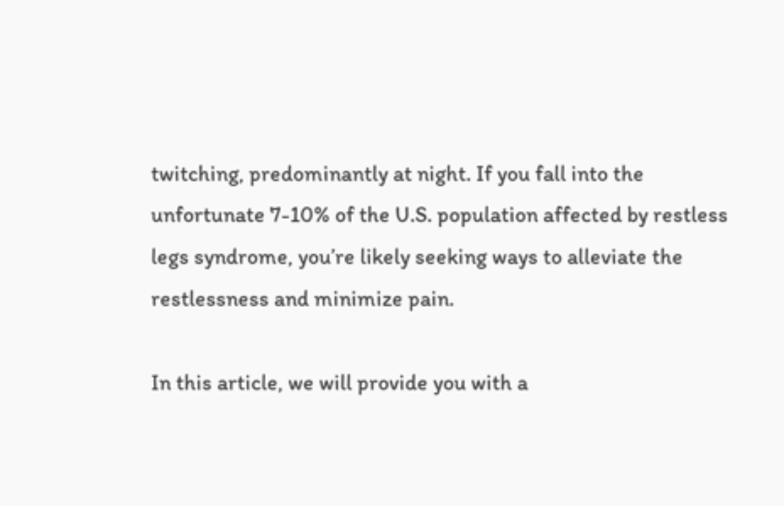twitching, predominantly at night. If you fall into the unfortunate 7-10% of the U.S. population affected by restless legs syndrome, you’re likely seeking ways to alleviate the restlessness and minimize pain.

In this article, we will provide you with a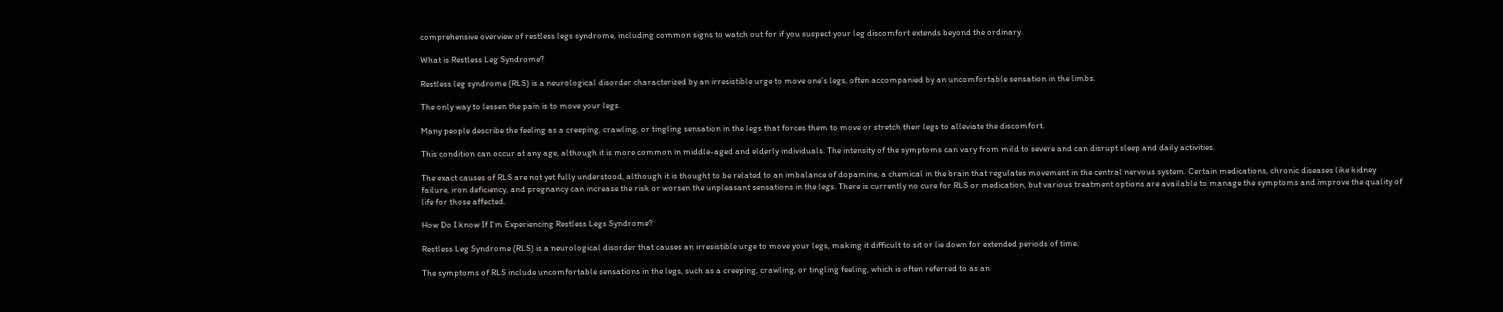comprehensive overview of restless legs syndrome, including common signs to watch out for if you suspect your leg discomfort extends beyond the ordinary.

What is Restless Leg Syndrome?

Restless leg syndrome (RLS) is a neurological disorder characterized by an irresistible urge to move one’s legs, often accompanied by an uncomfortable sensation in the limbs.

The only way to lessen the pain is to move your legs.

Many people describe the feeling as a creeping, crawling, or tingling sensation in the legs that forces them to move or stretch their legs to alleviate the discomfort.

This condition can occur at any age, although it is more common in middle-aged and elderly individuals. The intensity of the symptoms can vary from mild to severe and can disrupt sleep and daily activities.

The exact causes of RLS are not yet fully understood, although it is thought to be related to an imbalance of dopamine, a chemical in the brain that regulates movement in the central nervous system. Certain medications, chronic diseases like kidney failure, iron deficiency, and pregnancy can increase the risk or worsen the unpleasant sensations in the legs. There is currently no cure for RLS or medication, but various treatment options are available to manage the symptoms and improve the quality of life for those affected.

How Do I know If I’m Experiencing Restless Legs Syndrome?

Restless Leg Syndrome (RLS) is a neurological disorder that causes an irresistible urge to move your legs, making it difficult to sit or lie down for extended periods of time.

The symptoms of RLS include uncomfortable sensations in the legs, such as a creeping, crawling, or tingling feeling, which is often referred to as an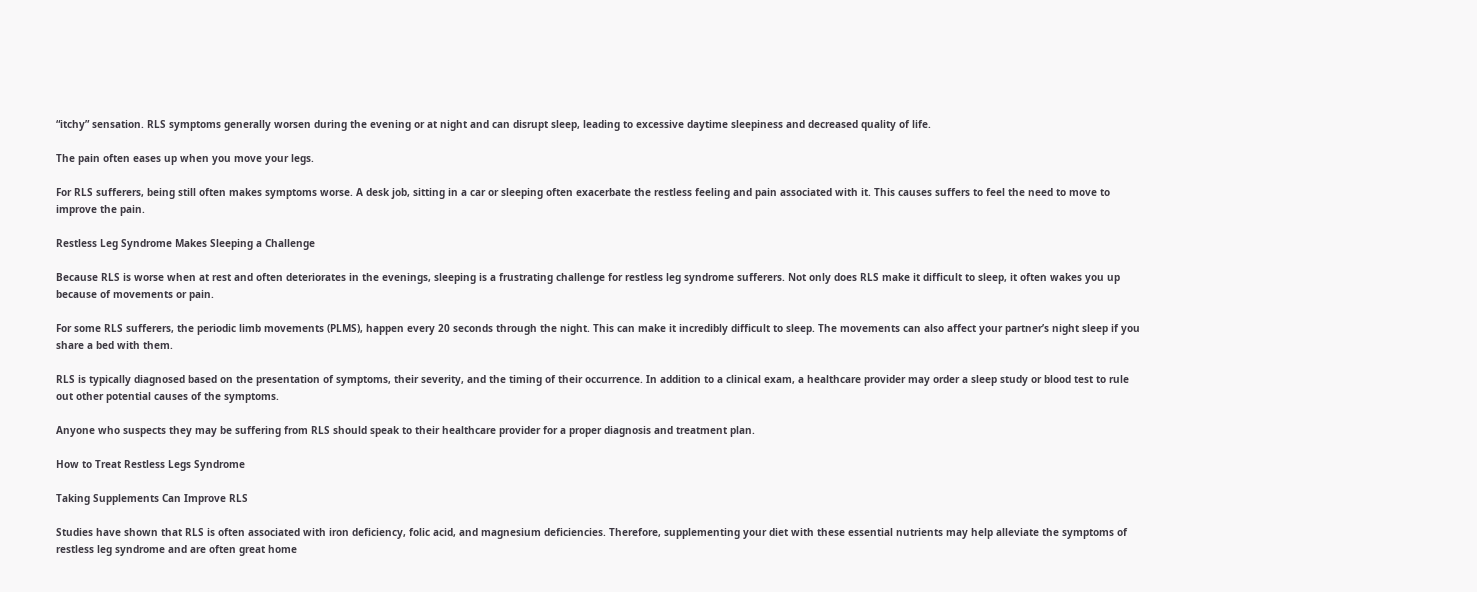“itchy” sensation. RLS symptoms generally worsen during the evening or at night and can disrupt sleep, leading to excessive daytime sleepiness and decreased quality of life.

The pain often eases up when you move your legs.

For RLS sufferers, being still often makes symptoms worse. A desk job, sitting in a car or sleeping often exacerbate the restless feeling and pain associated with it. This causes suffers to feel the need to move to improve the pain.

Restless Leg Syndrome Makes Sleeping a Challenge

Because RLS is worse when at rest and often deteriorates in the evenings, sleeping is a frustrating challenge for restless leg syndrome sufferers. Not only does RLS make it difficult to sleep, it often wakes you up because of movements or pain.

For some RLS sufferers, the periodic limb movements (PLMS), happen every 20 seconds through the night. This can make it incredibly difficult to sleep. The movements can also affect your partner’s night sleep if you share a bed with them.

RLS is typically diagnosed based on the presentation of symptoms, their severity, and the timing of their occurrence. In addition to a clinical exam, a healthcare provider may order a sleep study or blood test to rule out other potential causes of the symptoms.

Anyone who suspects they may be suffering from RLS should speak to their healthcare provider for a proper diagnosis and treatment plan.

How to Treat Restless Legs Syndrome

Taking Supplements Can Improve RLS

Studies have shown that RLS is often associated with iron deficiency, folic acid, and magnesium deficiencies. Therefore, supplementing your diet with these essential nutrients may help alleviate the symptoms of restless leg syndrome and are often great home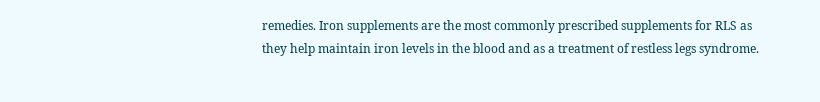remedies. Iron supplements are the most commonly prescribed supplements for RLS as they help maintain iron levels in the blood and as a treatment of restless legs syndrome.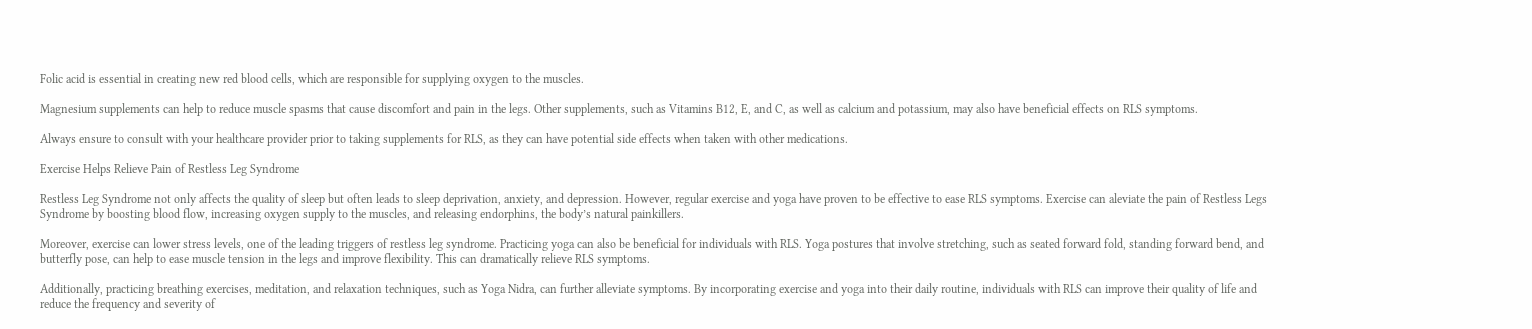Folic acid is essential in creating new red blood cells, which are responsible for supplying oxygen to the muscles.

Magnesium supplements can help to reduce muscle spasms that cause discomfort and pain in the legs. Other supplements, such as Vitamins B12, E, and C, as well as calcium and potassium, may also have beneficial effects on RLS symptoms.

Always ensure to consult with your healthcare provider prior to taking supplements for RLS, as they can have potential side effects when taken with other medications.

Exercise Helps Relieve Pain of Restless Leg Syndrome

Restless Leg Syndrome not only affects the quality of sleep but often leads to sleep deprivation, anxiety, and depression. However, regular exercise and yoga have proven to be effective to ease RLS symptoms. Exercise can aleviate the pain of Restless Legs Syndrome by boosting blood flow, increasing oxygen supply to the muscles, and releasing endorphins, the body’s natural painkillers.

Moreover, exercise can lower stress levels, one of the leading triggers of restless leg syndrome. Practicing yoga can also be beneficial for individuals with RLS. Yoga postures that involve stretching, such as seated forward fold, standing forward bend, and butterfly pose, can help to ease muscle tension in the legs and improve flexibility. This can dramatically relieve RLS symptoms.

Additionally, practicing breathing exercises, meditation, and relaxation techniques, such as Yoga Nidra, can further alleviate symptoms. By incorporating exercise and yoga into their daily routine, individuals with RLS can improve their quality of life and reduce the frequency and severity of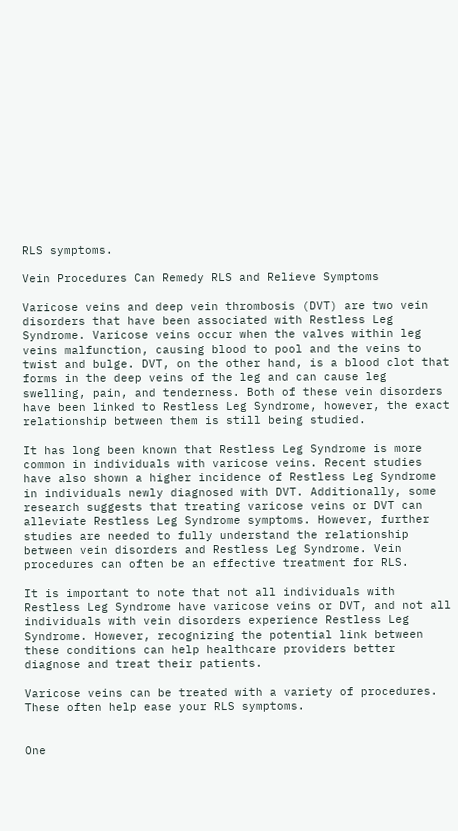RLS symptoms.

Vein Procedures Can Remedy RLS and Relieve Symptoms

Varicose veins and deep vein thrombosis (DVT) are two vein disorders that have been associated with Restless Leg Syndrome. Varicose veins occur when the valves within leg veins malfunction, causing blood to pool and the veins to twist and bulge. DVT, on the other hand, is a blood clot that forms in the deep veins of the leg and can cause leg swelling, pain, and tenderness. Both of these vein disorders have been linked to Restless Leg Syndrome, however, the exact relationship between them is still being studied.

It has long been known that Restless Leg Syndrome is more common in individuals with varicose veins. Recent studies have also shown a higher incidence of Restless Leg Syndrome in individuals newly diagnosed with DVT. Additionally, some research suggests that treating varicose veins or DVT can alleviate Restless Leg Syndrome symptoms. However, further studies are needed to fully understand the relationship between vein disorders and Restless Leg Syndrome. Vein procedures can often be an effective treatment for RLS.

It is important to note that not all individuals with Restless Leg Syndrome have varicose veins or DVT, and not all individuals with vein disorders experience Restless Leg Syndrome. However, recognizing the potential link between these conditions can help healthcare providers better diagnose and treat their patients.

Varicose veins can be treated with a variety of procedures. These often help ease your RLS symptoms.


One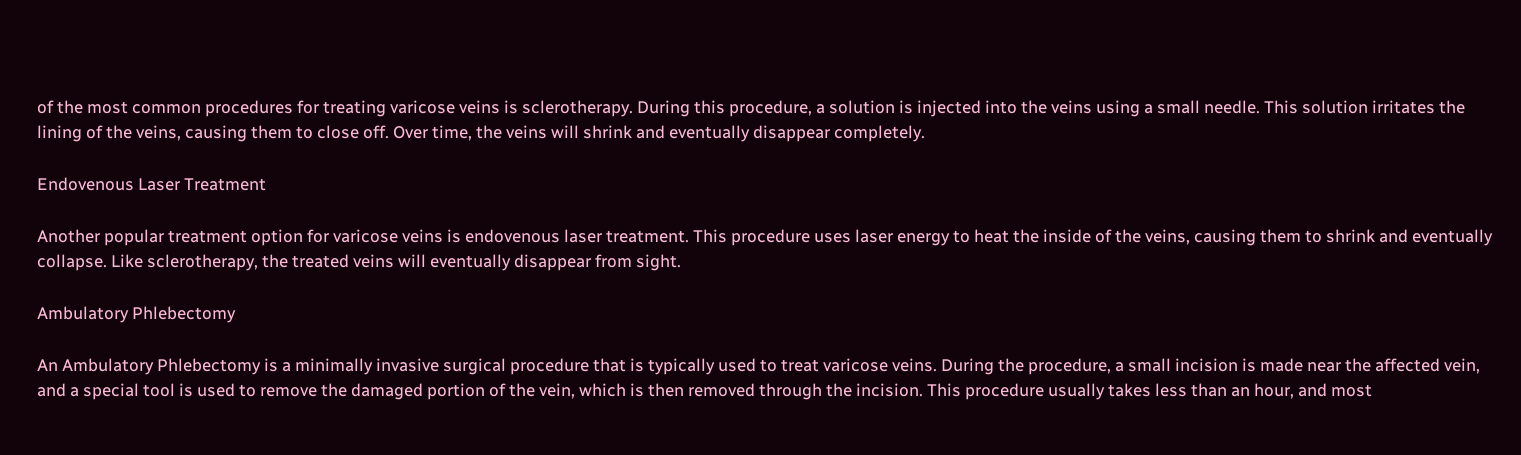of the most common procedures for treating varicose veins is sclerotherapy. During this procedure, a solution is injected into the veins using a small needle. This solution irritates the lining of the veins, causing them to close off. Over time, the veins will shrink and eventually disappear completely.

Endovenous Laser Treatment

Another popular treatment option for varicose veins is endovenous laser treatment. This procedure uses laser energy to heat the inside of the veins, causing them to shrink and eventually collapse. Like sclerotherapy, the treated veins will eventually disappear from sight.

Ambulatory Phlebectomy

An Ambulatory Phlebectomy is a minimally invasive surgical procedure that is typically used to treat varicose veins. During the procedure, a small incision is made near the affected vein, and a special tool is used to remove the damaged portion of the vein, which is then removed through the incision. This procedure usually takes less than an hour, and most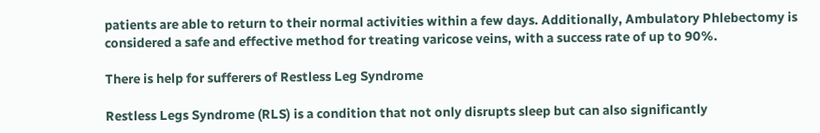patients are able to return to their normal activities within a few days. Additionally, Ambulatory Phlebectomy is considered a safe and effective method for treating varicose veins, with a success rate of up to 90%.

There is help for sufferers of Restless Leg Syndrome

Restless Legs Syndrome (RLS) is a condition that not only disrupts sleep but can also significantly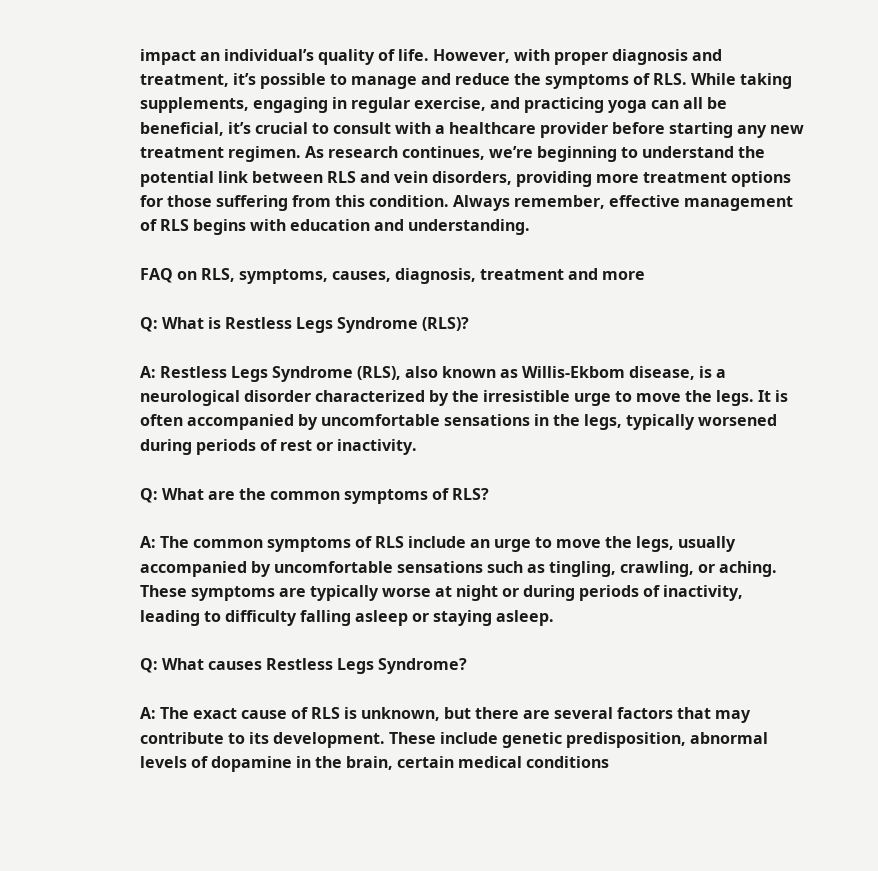impact an individual’s quality of life. However, with proper diagnosis and treatment, it’s possible to manage and reduce the symptoms of RLS. While taking supplements, engaging in regular exercise, and practicing yoga can all be beneficial, it’s crucial to consult with a healthcare provider before starting any new treatment regimen. As research continues, we’re beginning to understand the potential link between RLS and vein disorders, providing more treatment options for those suffering from this condition. Always remember, effective management of RLS begins with education and understanding.

FAQ on RLS, symptoms, causes, diagnosis, treatment and more

Q: What is Restless Legs Syndrome (RLS)?

A: Restless Legs Syndrome (RLS), also known as Willis-Ekbom disease, is a neurological disorder characterized by the irresistible urge to move the legs. It is often accompanied by uncomfortable sensations in the legs, typically worsened during periods of rest or inactivity.

Q: What are the common symptoms of RLS?

A: The common symptoms of RLS include an urge to move the legs, usually accompanied by uncomfortable sensations such as tingling, crawling, or aching. These symptoms are typically worse at night or during periods of inactivity, leading to difficulty falling asleep or staying asleep.

Q: What causes Restless Legs Syndrome?

A: The exact cause of RLS is unknown, but there are several factors that may contribute to its development. These include genetic predisposition, abnormal levels of dopamine in the brain, certain medical conditions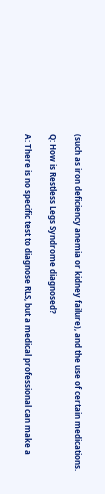(such as iron deficiency anemia or kidney failure), and the use of certain medications.

Q: How is Restless Legs Syndrome diagnosed?

A: There is no specific test to diagnose RLS, but a medical professional can make a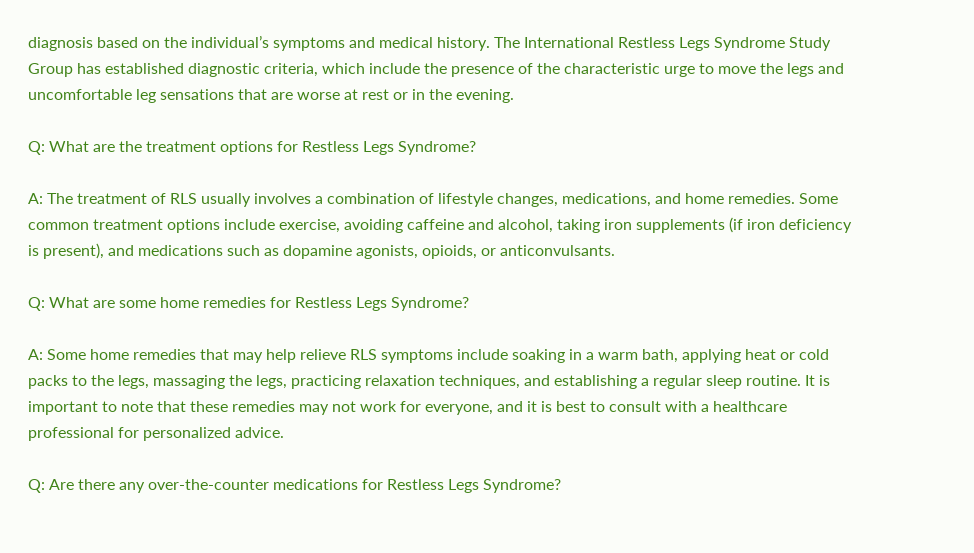diagnosis based on the individual’s symptoms and medical history. The International Restless Legs Syndrome Study Group has established diagnostic criteria, which include the presence of the characteristic urge to move the legs and uncomfortable leg sensations that are worse at rest or in the evening.

Q: What are the treatment options for Restless Legs Syndrome?

A: The treatment of RLS usually involves a combination of lifestyle changes, medications, and home remedies. Some common treatment options include exercise, avoiding caffeine and alcohol, taking iron supplements (if iron deficiency is present), and medications such as dopamine agonists, opioids, or anticonvulsants.

Q: What are some home remedies for Restless Legs Syndrome?

A: Some home remedies that may help relieve RLS symptoms include soaking in a warm bath, applying heat or cold packs to the legs, massaging the legs, practicing relaxation techniques, and establishing a regular sleep routine. It is important to note that these remedies may not work for everyone, and it is best to consult with a healthcare professional for personalized advice.

Q: Are there any over-the-counter medications for Restless Legs Syndrome?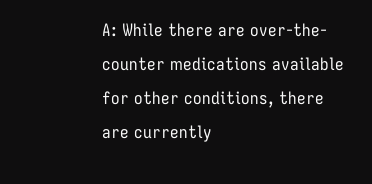A: While there are over-the-counter medications available for other conditions, there are currently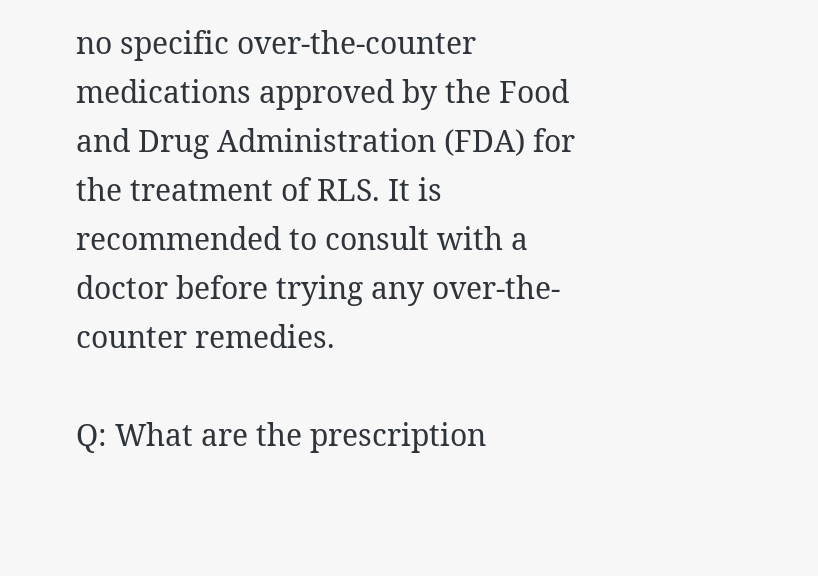no specific over-the-counter medications approved by the Food and Drug Administration (FDA) for the treatment of RLS. It is recommended to consult with a doctor before trying any over-the-counter remedies.

Q: What are the prescription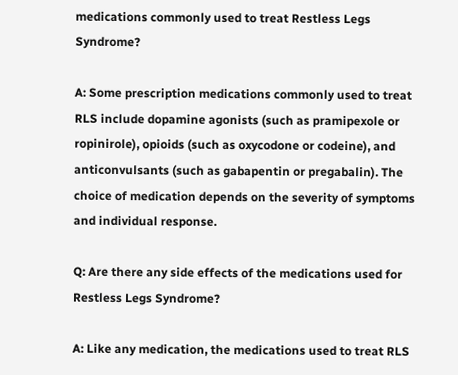medications commonly used to treat Restless Legs Syndrome?

A: Some prescription medications commonly used to treat RLS include dopamine agonists (such as pramipexole or ropinirole), opioids (such as oxycodone or codeine), and anticonvulsants (such as gabapentin or pregabalin). The choice of medication depends on the severity of symptoms and individual response.

Q: Are there any side effects of the medications used for Restless Legs Syndrome?

A: Like any medication, the medications used to treat RLS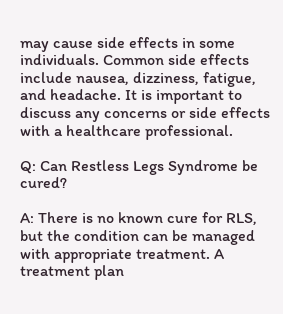may cause side effects in some individuals. Common side effects include nausea, dizziness, fatigue, and headache. It is important to discuss any concerns or side effects with a healthcare professional.

Q: Can Restless Legs Syndrome be cured?

A: There is no known cure for RLS, but the condition can be managed with appropriate treatment. A treatment plan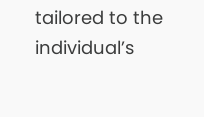tailored to the individual’s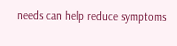needs can help reduce symptoms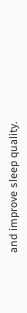and improve sleep quality.